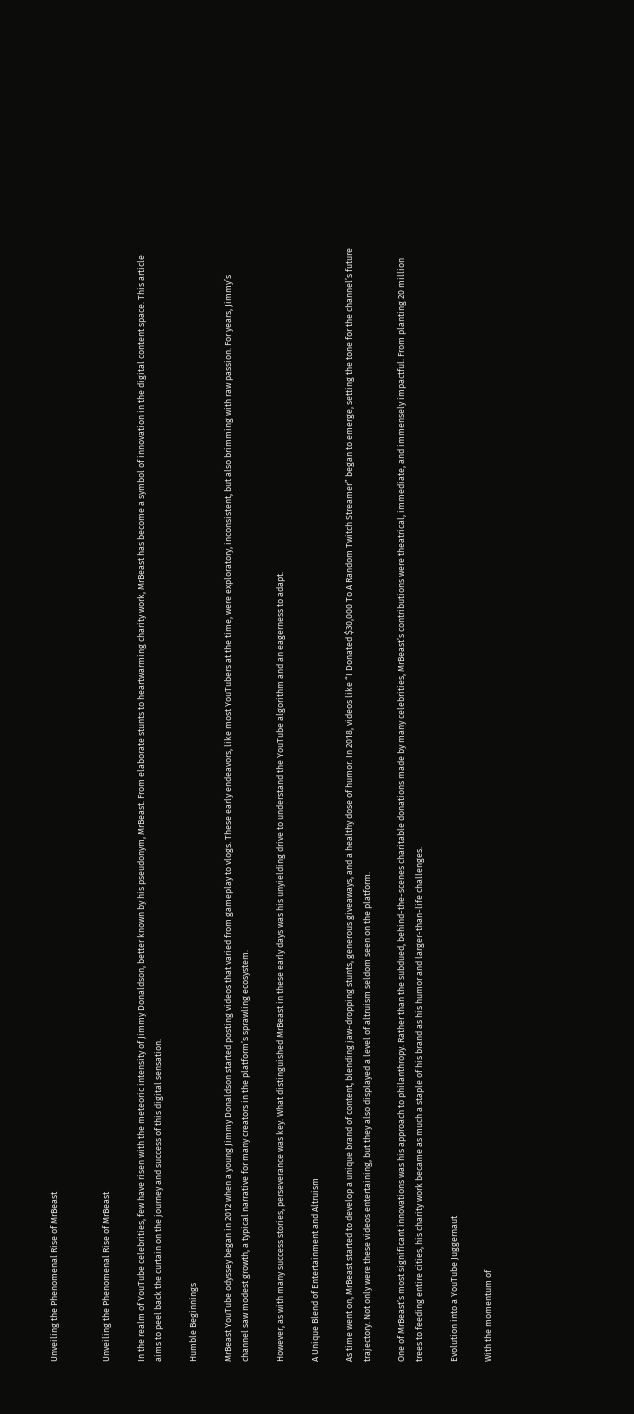Unveiling the Phenomenal Rise of MrBeast


Unveiling the Phenomenal Rise of MrBeast

In the realm of YouTube celebrities, few have risen with the meteoric intensity of Jimmy Donaldson, better known by his pseudonym, MrBeast. From elaborate stunts to heartwarming charity work, MrBeast has become a symbol of innovation in the digital content space. This article aims to peel back the curtain on the journey and success of this digital sensation.

Humble Beginnings

MrBeast YouTube odyssey began in 2012 when a young Jimmy Donaldson started posting videos that varied from gameplay to vlogs. These early endeavors, like most YouTubers at the time, were exploratory, inconsistent, but also brimming with raw passion. For years, Jimmy’s channel saw modest growth, a typical narrative for many creators in the platform’s sprawling ecosystem.

However, as with many success stories, perseverance was key. What distinguished MrBeast in these early days was his unyielding drive to understand the YouTube algorithm and an eagerness to adapt.

A Unique Blend of Entertainment and Altruism

As time went on, MrBeast started to develop a unique brand of content, blending jaw-dropping stunts, generous giveaways, and a healthy dose of humor. In 2018, videos like “I Donated $30,000 To A Random Twitch Streamer” began to emerge, setting the tone for the channel’s future trajectory. Not only were these videos entertaining, but they also displayed a level of altruism seldom seen on the platform.

One of MrBeast’s most significant innovations was his approach to philanthropy. Rather than the subdued, behind-the-scenes charitable donations made by many celebrities, MrBeast’s contributions were theatrical, immediate, and immensely impactful. From planting 20 million trees to feeding entire cities, his charity work became as much a staple of his brand as his humor and larger-than-life challenges.

Evolution into a YouTube Juggernaut

With the momentum of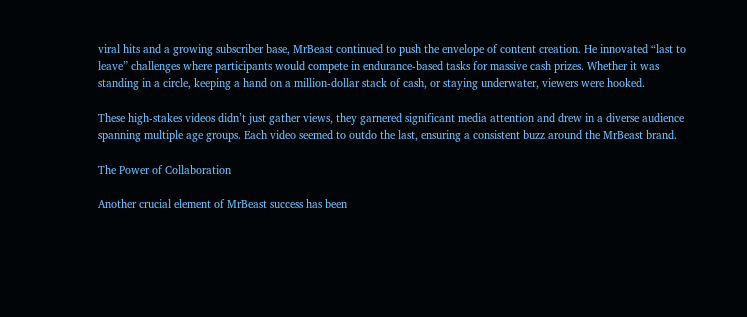viral hits and a growing subscriber base, MrBeast continued to push the envelope of content creation. He innovated “last to leave” challenges where participants would compete in endurance-based tasks for massive cash prizes. Whether it was standing in a circle, keeping a hand on a million-dollar stack of cash, or staying underwater, viewers were hooked.

These high-stakes videos didn’t just gather views, they garnered significant media attention and drew in a diverse audience spanning multiple age groups. Each video seemed to outdo the last, ensuring a consistent buzz around the MrBeast brand.

The Power of Collaboration

Another crucial element of MrBeast success has been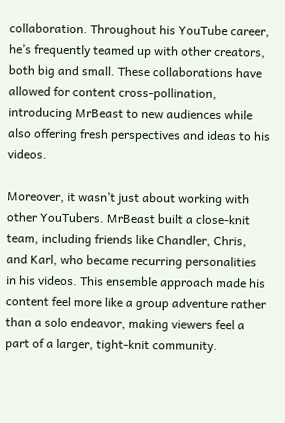collaboration. Throughout his YouTube career, he’s frequently teamed up with other creators, both big and small. These collaborations have allowed for content cross-pollination, introducing MrBeast to new audiences while also offering fresh perspectives and ideas to his videos.

Moreover, it wasn’t just about working with other YouTubers. MrBeast built a close-knit team, including friends like Chandler, Chris, and Karl, who became recurring personalities in his videos. This ensemble approach made his content feel more like a group adventure rather than a solo endeavor, making viewers feel a part of a larger, tight-knit community.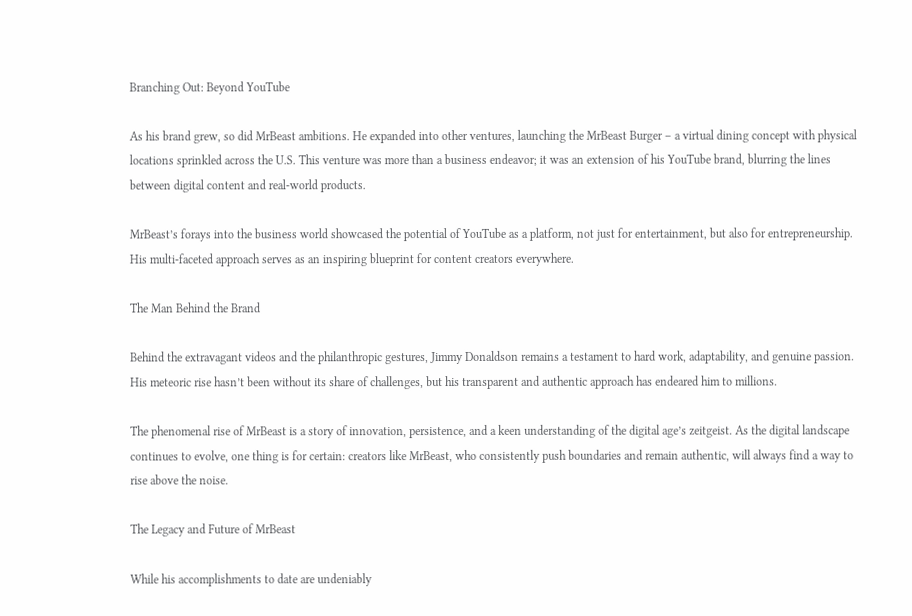Branching Out: Beyond YouTube

As his brand grew, so did MrBeast ambitions. He expanded into other ventures, launching the MrBeast Burger – a virtual dining concept with physical locations sprinkled across the U.S. This venture was more than a business endeavor; it was an extension of his YouTube brand, blurring the lines between digital content and real-world products.

MrBeast’s forays into the business world showcased the potential of YouTube as a platform, not just for entertainment, but also for entrepreneurship. His multi-faceted approach serves as an inspiring blueprint for content creators everywhere.

The Man Behind the Brand

Behind the extravagant videos and the philanthropic gestures, Jimmy Donaldson remains a testament to hard work, adaptability, and genuine passion. His meteoric rise hasn’t been without its share of challenges, but his transparent and authentic approach has endeared him to millions.

The phenomenal rise of MrBeast is a story of innovation, persistence, and a keen understanding of the digital age’s zeitgeist. As the digital landscape continues to evolve, one thing is for certain: creators like MrBeast, who consistently push boundaries and remain authentic, will always find a way to rise above the noise.

The Legacy and Future of MrBeast

While his accomplishments to date are undeniably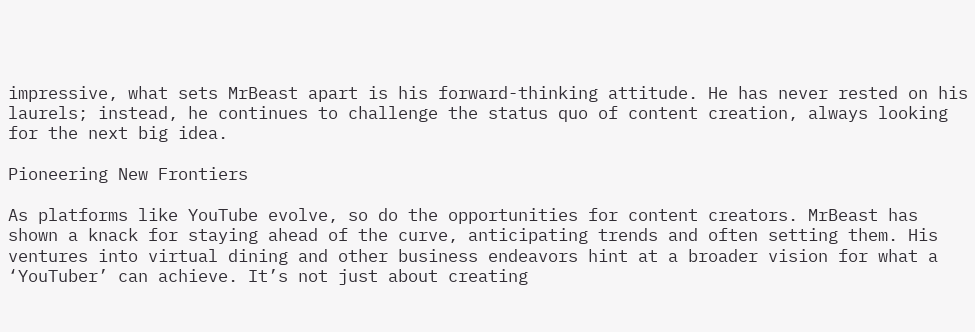impressive, what sets MrBeast apart is his forward-thinking attitude. He has never rested on his laurels; instead, he continues to challenge the status quo of content creation, always looking for the next big idea.

Pioneering New Frontiers

As platforms like YouTube evolve, so do the opportunities for content creators. MrBeast has shown a knack for staying ahead of the curve, anticipating trends and often setting them. His ventures into virtual dining and other business endeavors hint at a broader vision for what a ‘YouTuber’ can achieve. It’s not just about creating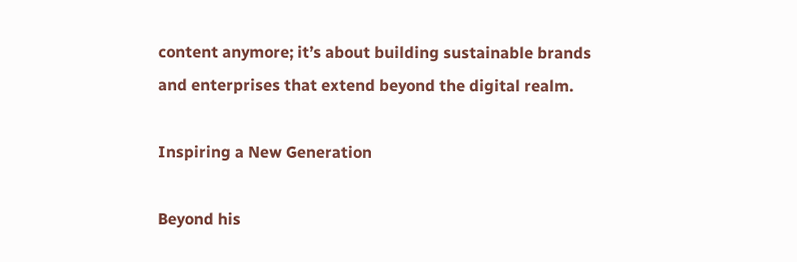content anymore; it’s about building sustainable brands and enterprises that extend beyond the digital realm.

Inspiring a New Generation

Beyond his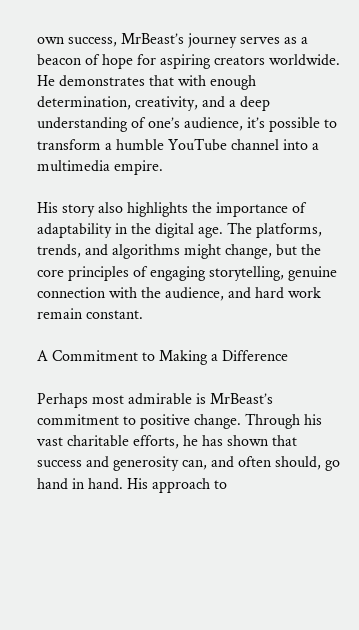own success, MrBeast’s journey serves as a beacon of hope for aspiring creators worldwide. He demonstrates that with enough determination, creativity, and a deep understanding of one’s audience, it’s possible to transform a humble YouTube channel into a multimedia empire.

His story also highlights the importance of adaptability in the digital age. The platforms, trends, and algorithms might change, but the core principles of engaging storytelling, genuine connection with the audience, and hard work remain constant.

A Commitment to Making a Difference

Perhaps most admirable is MrBeast’s commitment to positive change. Through his vast charitable efforts, he has shown that success and generosity can, and often should, go hand in hand. His approach to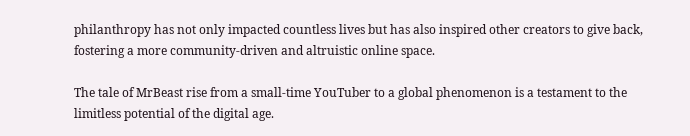philanthropy has not only impacted countless lives but has also inspired other creators to give back, fostering a more community-driven and altruistic online space.

The tale of MrBeast rise from a small-time YouTuber to a global phenomenon is a testament to the limitless potential of the digital age.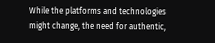While the platforms and technologies might change, the need for authentic,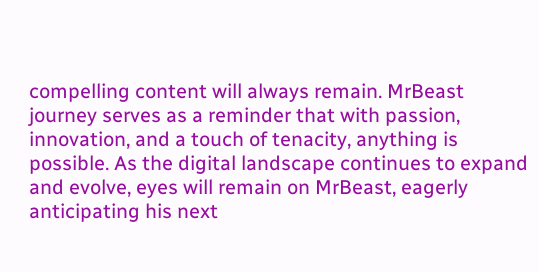compelling content will always remain. MrBeast journey serves as a reminder that with passion, innovation, and a touch of tenacity, anything is possible. As the digital landscape continues to expand and evolve, eyes will remain on MrBeast, eagerly anticipating his next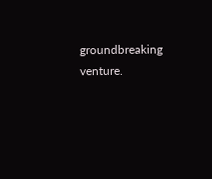groundbreaking venture.